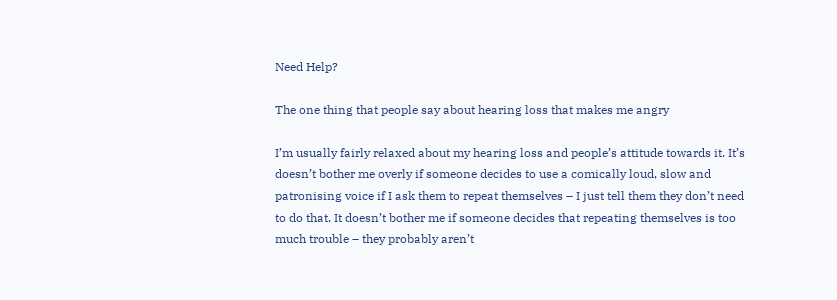Need Help?

The one thing that people say about hearing loss that makes me angry

I’m usually fairly relaxed about my hearing loss and people’s attitude towards it. It’s doesn’t bother me overly if someone decides to use a comically loud, slow and patronising voice if I ask them to repeat themselves – I just tell them they don’t need to do that. It doesn’t bother me if someone decides that repeating themselves is too much trouble – they probably aren’t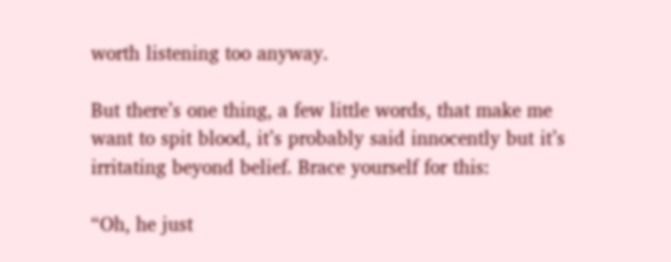worth listening too anyway.

But there’s one thing, a few little words, that make me want to spit blood, it’s probably said innocently but it’s irritating beyond belief. Brace yourself for this:

“Oh, he just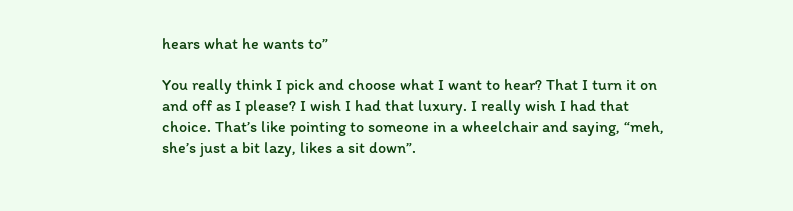hears what he wants to”

You really think I pick and choose what I want to hear? That I turn it on and off as I please? I wish I had that luxury. I really wish I had that choice. That’s like pointing to someone in a wheelchair and saying, “meh, she’s just a bit lazy, likes a sit down”.